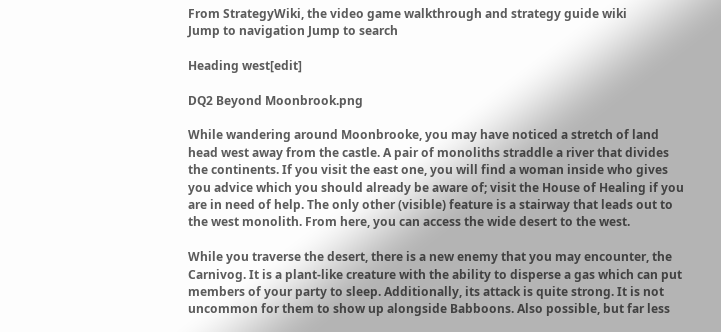From StrategyWiki, the video game walkthrough and strategy guide wiki
Jump to navigation Jump to search

Heading west[edit]

DQ2 Beyond Moonbrook.png

While wandering around Moonbrooke, you may have noticed a stretch of land head west away from the castle. A pair of monoliths straddle a river that divides the continents. If you visit the east one, you will find a woman inside who gives you advice which you should already be aware of; visit the House of Healing if you are in need of help. The only other (visible) feature is a stairway that leads out to the west monolith. From here, you can access the wide desert to the west.

While you traverse the desert, there is a new enemy that you may encounter, the Carnivog. It is a plant-like creature with the ability to disperse a gas which can put members of your party to sleep. Additionally, its attack is quite strong. It is not uncommon for them to show up alongside Babboons. Also possible, but far less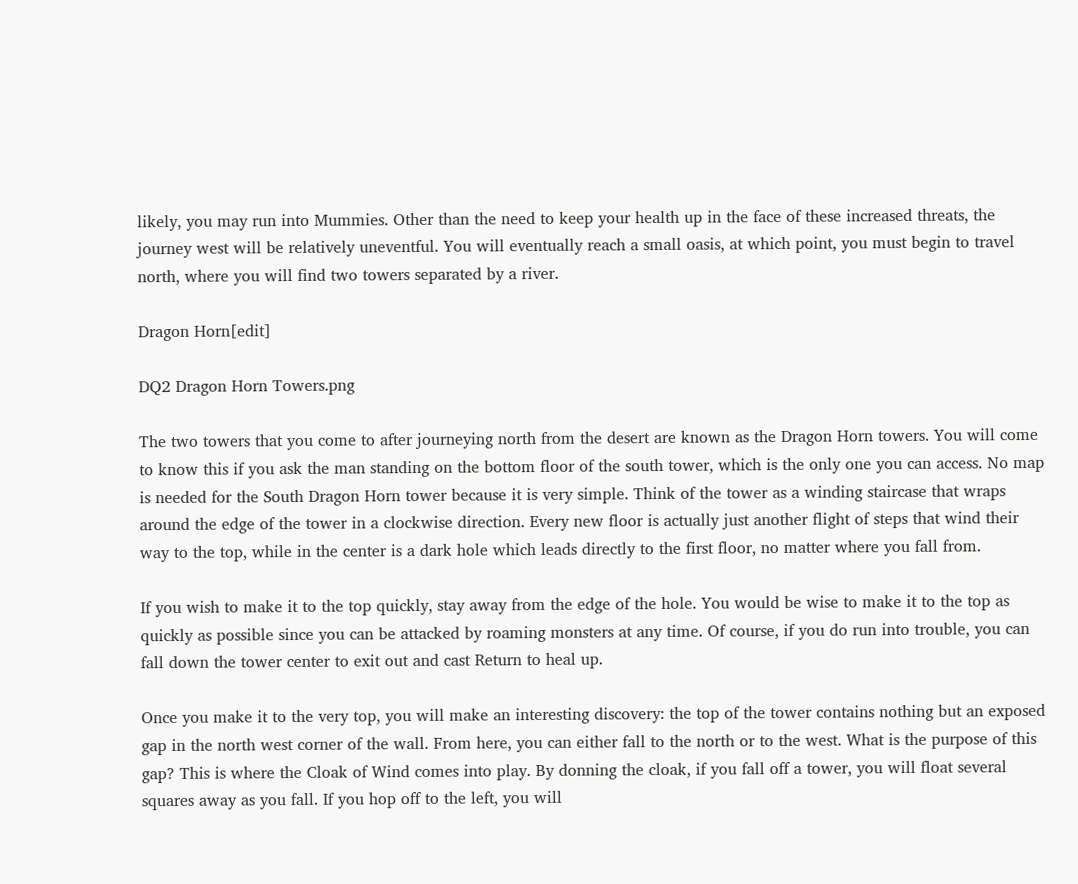likely, you may run into Mummies. Other than the need to keep your health up in the face of these increased threats, the journey west will be relatively uneventful. You will eventually reach a small oasis, at which point, you must begin to travel north, where you will find two towers separated by a river.

Dragon Horn[edit]

DQ2 Dragon Horn Towers.png

The two towers that you come to after journeying north from the desert are known as the Dragon Horn towers. You will come to know this if you ask the man standing on the bottom floor of the south tower, which is the only one you can access. No map is needed for the South Dragon Horn tower because it is very simple. Think of the tower as a winding staircase that wraps around the edge of the tower in a clockwise direction. Every new floor is actually just another flight of steps that wind their way to the top, while in the center is a dark hole which leads directly to the first floor, no matter where you fall from.

If you wish to make it to the top quickly, stay away from the edge of the hole. You would be wise to make it to the top as quickly as possible since you can be attacked by roaming monsters at any time. Of course, if you do run into trouble, you can fall down the tower center to exit out and cast Return to heal up.

Once you make it to the very top, you will make an interesting discovery: the top of the tower contains nothing but an exposed gap in the north west corner of the wall. From here, you can either fall to the north or to the west. What is the purpose of this gap? This is where the Cloak of Wind comes into play. By donning the cloak, if you fall off a tower, you will float several squares away as you fall. If you hop off to the left, you will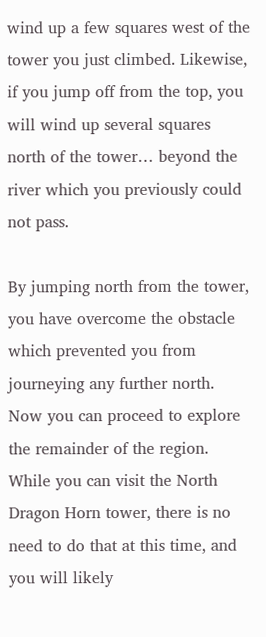wind up a few squares west of the tower you just climbed. Likewise, if you jump off from the top, you will wind up several squares north of the tower… beyond the river which you previously could not pass.

By jumping north from the tower, you have overcome the obstacle which prevented you from journeying any further north. Now you can proceed to explore the remainder of the region. While you can visit the North Dragon Horn tower, there is no need to do that at this time, and you will likely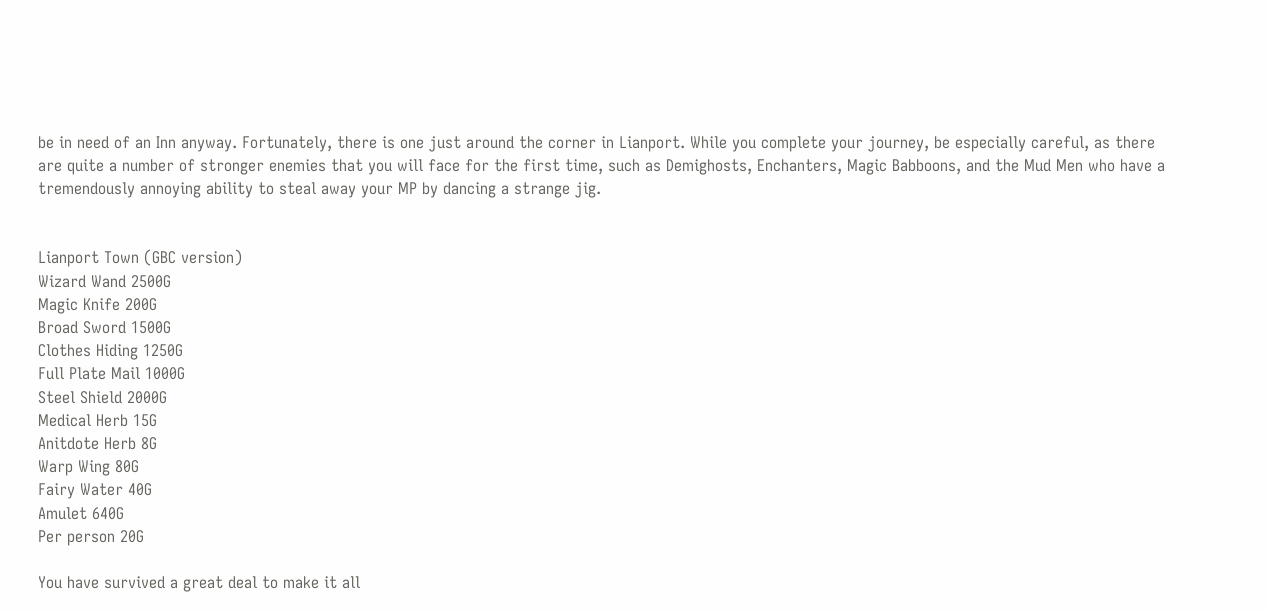be in need of an Inn anyway. Fortunately, there is one just around the corner in Lianport. While you complete your journey, be especially careful, as there are quite a number of stronger enemies that you will face for the first time, such as Demighosts, Enchanters, Magic Babboons, and the Mud Men who have a tremendously annoying ability to steal away your MP by dancing a strange jig.


Lianport Town (GBC version)
Wizard Wand 2500G
Magic Knife 200G
Broad Sword 1500G
Clothes Hiding 1250G
Full Plate Mail 1000G
Steel Shield 2000G
Medical Herb 15G
Anitdote Herb 8G
Warp Wing 80G
Fairy Water 40G
Amulet 640G
Per person 20G

You have survived a great deal to make it all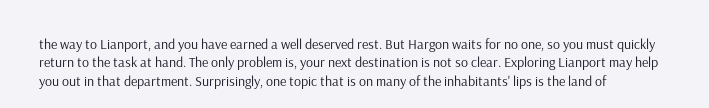the way to Lianport, and you have earned a well deserved rest. But Hargon waits for no one, so you must quickly return to the task at hand. The only problem is, your next destination is not so clear. Exploring Lianport may help you out in that department. Surprisingly, one topic that is on many of the inhabitants' lips is the land of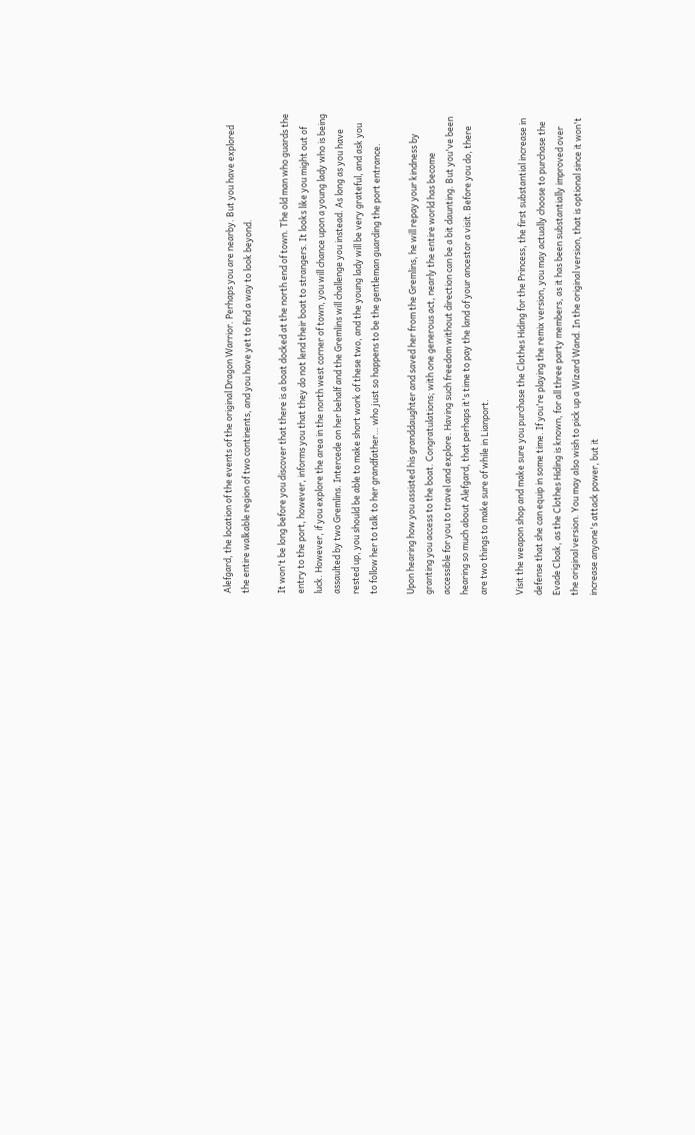Alefgard, the location of the events of the original Dragon Warrior. Perhaps you are nearby. But you have explored the entire walkable region of two continents, and you have yet to find a way to look beyond.

It won't be long before you discover that there is a boat docked at the north end of town. The old man who guards the entry to the port, however, informs you that they do not lend their boat to strangers. It looks like you might out of luck. However, if you explore the area in the north west corner of town, you will chance upon a young lady who is being assaulted by two Gremlins. Intercede on her behalf and the Gremlins will challenge you instead. As long as you have rested up, you should be able to make short work of these two, and the young lady will be very grateful, and ask you to follow her to talk to her grandfather… who just so happens to be the gentleman guarding the port entrance.

Upon hearing how you assisted his granddaughter and saved her from the Gremlins, he will repay your kindness by granting you access to the boat. Congratulations; with one generous act, nearly the entire world has become accessible for you to travel and explore. Having such freedom without direction can be a bit daunting. But you've been hearing so much about Alefgard, that perhaps it's time to pay the land of your ancestor a visit. Before you do, there are two things to make sure of while in Lianport.

Visit the weapon shop and make sure you purchase the Clothes Hiding for the Princess, the first substantial increase in defense that she can equip in some time. If you're playing the remix version, you may actually choose to purchase the Evade Cloak, as the Clothes Hiding is known, for all three party members, as it has been substantially improved over the original version. You may also wish to pick up a Wizard Wand. In the original version, that is optional since it won't increase anyone's attack power, but it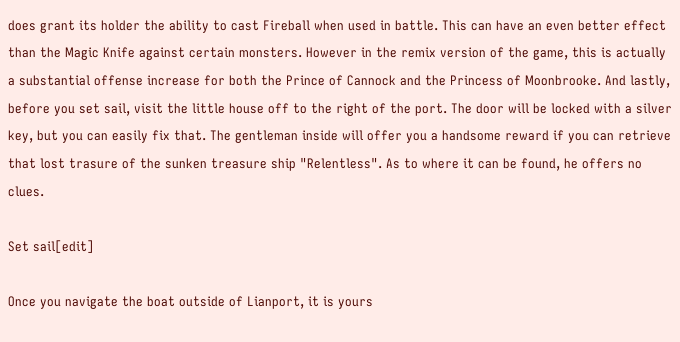does grant its holder the ability to cast Fireball when used in battle. This can have an even better effect than the Magic Knife against certain monsters. However in the remix version of the game, this is actually a substantial offense increase for both the Prince of Cannock and the Princess of Moonbrooke. And lastly, before you set sail, visit the little house off to the right of the port. The door will be locked with a silver key, but you can easily fix that. The gentleman inside will offer you a handsome reward if you can retrieve that lost trasure of the sunken treasure ship "Relentless". As to where it can be found, he offers no clues.

Set sail[edit]

Once you navigate the boat outside of Lianport, it is yours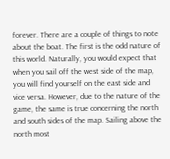forever. There are a couple of things to note about the boat. The first is the odd nature of this world. Naturally, you would expect that when you sail off the west side of the map, you will find yourself on the east side and vice versa. However, due to the nature of the game, the same is true concerning the north and south sides of the map. Sailing above the north most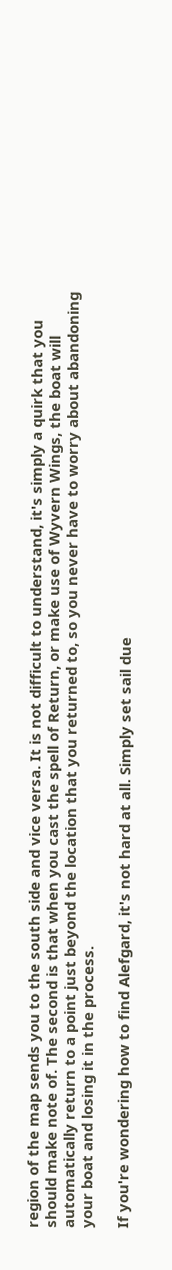region of the map sends you to the south side and vice versa. It is not difficult to understand, it's simply a quirk that you should make note of. The second is that when you cast the spell of Return, or make use of Wyvern Wings, the boat will automatically return to a point just beyond the location that you returned to, so you never have to worry about abandoning your boat and losing it in the process.

If you're wondering how to find Alefgard, it's not hard at all. Simply set sail due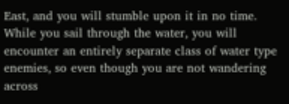East, and you will stumble upon it in no time. While you sail through the water, you will encounter an entirely separate class of water type enemies, so even though you are not wandering across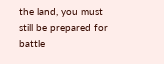the land, you must still be prepared for battle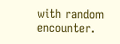with random encounter.